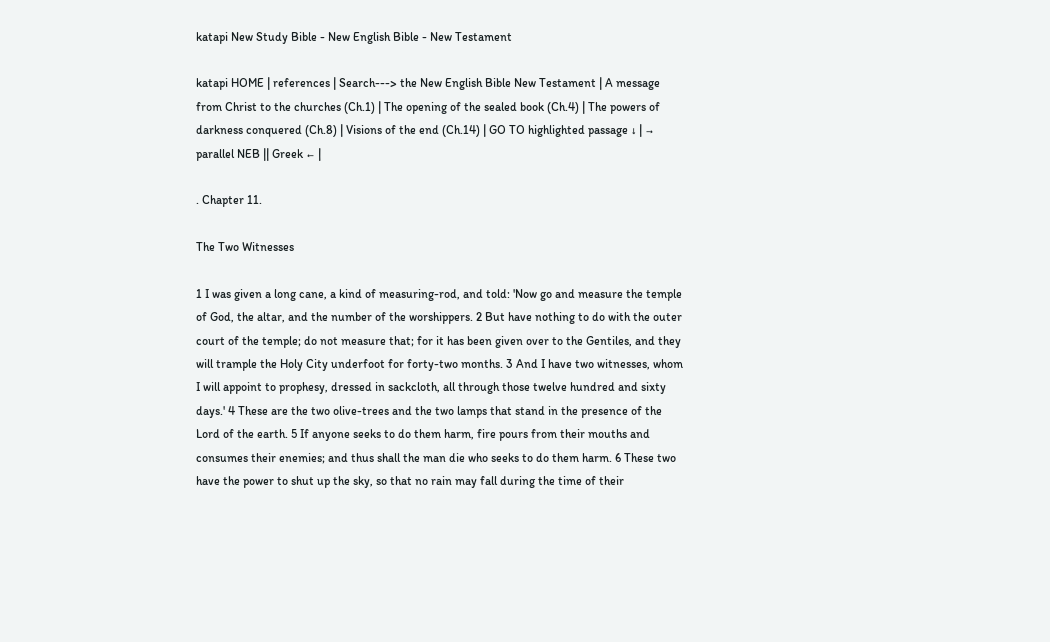katapi New Study Bible - New English Bible - New Testament

katapi HOME | references | Search---> the New English Bible New Testament | A message from Christ to the churches (Ch.1) | The opening of the sealed book (Ch.4) | The powers of darkness conquered (Ch.8) | Visions of the end (Ch.14) | GO TO highlighted passage ↓ | → parallel NEB || Greek ← |

. Chapter 11.

The Two Witnesses

1 I was given a long cane, a kind of measuring-rod, and told: 'Now go and measure the temple of God, the altar, and the number of the worshippers. 2 But have nothing to do with the outer court of the temple; do not measure that; for it has been given over to the Gentiles, and they will trample the Holy City underfoot for forty-two months. 3 And I have two witnesses, whom I will appoint to prophesy, dressed in sackcloth, all through those twelve hundred and sixty days.' 4 These are the two olive-trees and the two lamps that stand in the presence of the Lord of the earth. 5 If anyone seeks to do them harm, fire pours from their mouths and consumes their enemies; and thus shall the man die who seeks to do them harm. 6 These two have the power to shut up the sky, so that no rain may fall during the time of their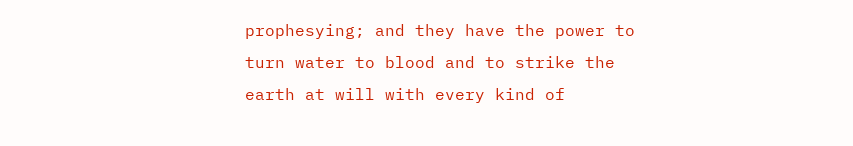prophesying; and they have the power to turn water to blood and to strike the earth at will with every kind of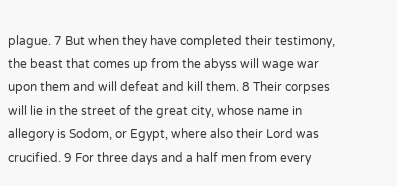plague. 7 But when they have completed their testimony, the beast that comes up from the abyss will wage war upon them and will defeat and kill them. 8 Their corpses will lie in the street of the great city, whose name in allegory is Sodom, or Egypt, where also their Lord was crucified. 9 For three days and a half men from every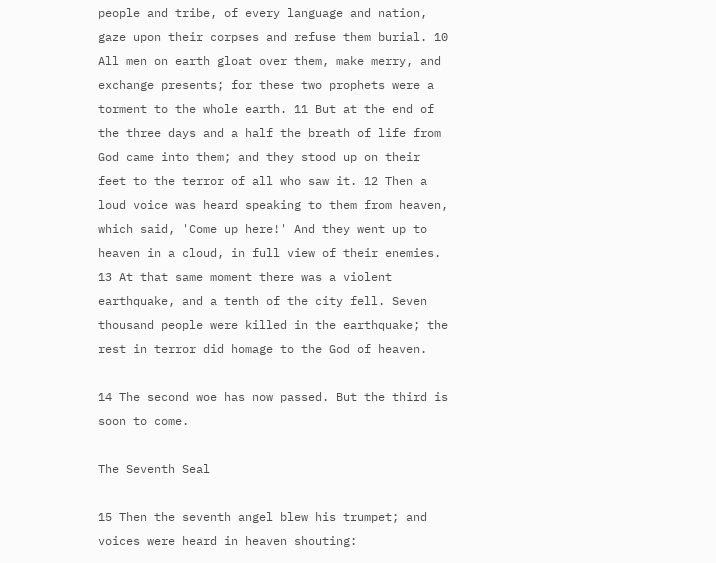people and tribe, of every language and nation, gaze upon their corpses and refuse them burial. 10 All men on earth gloat over them, make merry, and exchange presents; for these two prophets were a torment to the whole earth. 11 But at the end of the three days and a half the breath of life from God came into them; and they stood up on their feet to the terror of all who saw it. 12 Then a loud voice was heard speaking to them from heaven, which said, 'Come up here!' And they went up to heaven in a cloud, in full view of their enemies. 13 At that same moment there was a violent earthquake, and a tenth of the city fell. Seven thousand people were killed in the earthquake; the rest in terror did homage to the God of heaven.

14 The second woe has now passed. But the third is soon to come.

The Seventh Seal

15 Then the seventh angel blew his trumpet; and voices were heard in heaven shouting: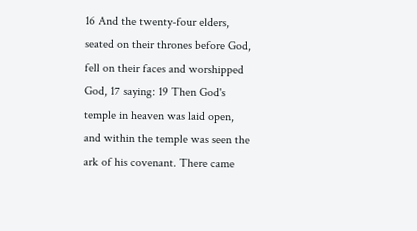16 And the twenty-four elders, seated on their thrones before God, fell on their faces and worshipped God, 17 saying: 19 Then God's temple in heaven was laid open, and within the temple was seen the ark of his covenant. There came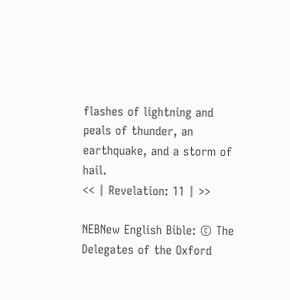flashes of lightning and peals of thunder, an earthquake, and a storm of hail.
<< | Revelation: 11 | >>

NEBNew English Bible: © The Delegates of the Oxford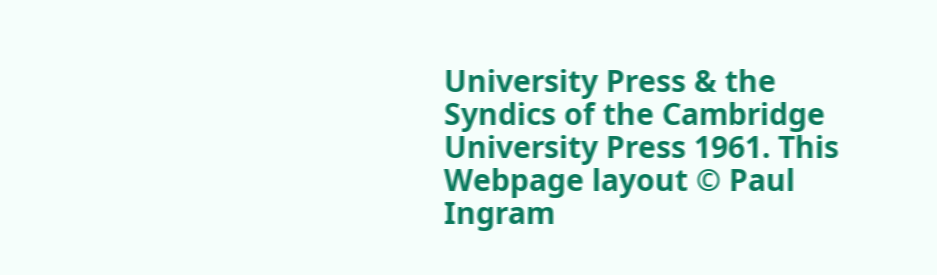University Press & the Syndics of the Cambridge University Press 1961. This Webpage layout © Paul Ingram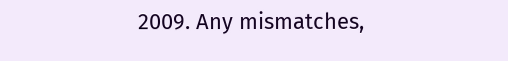2009. Any mismatches,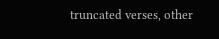truncated verses, other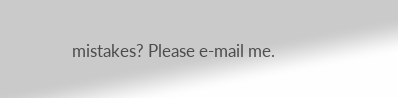mistakes? Please e-mail me.